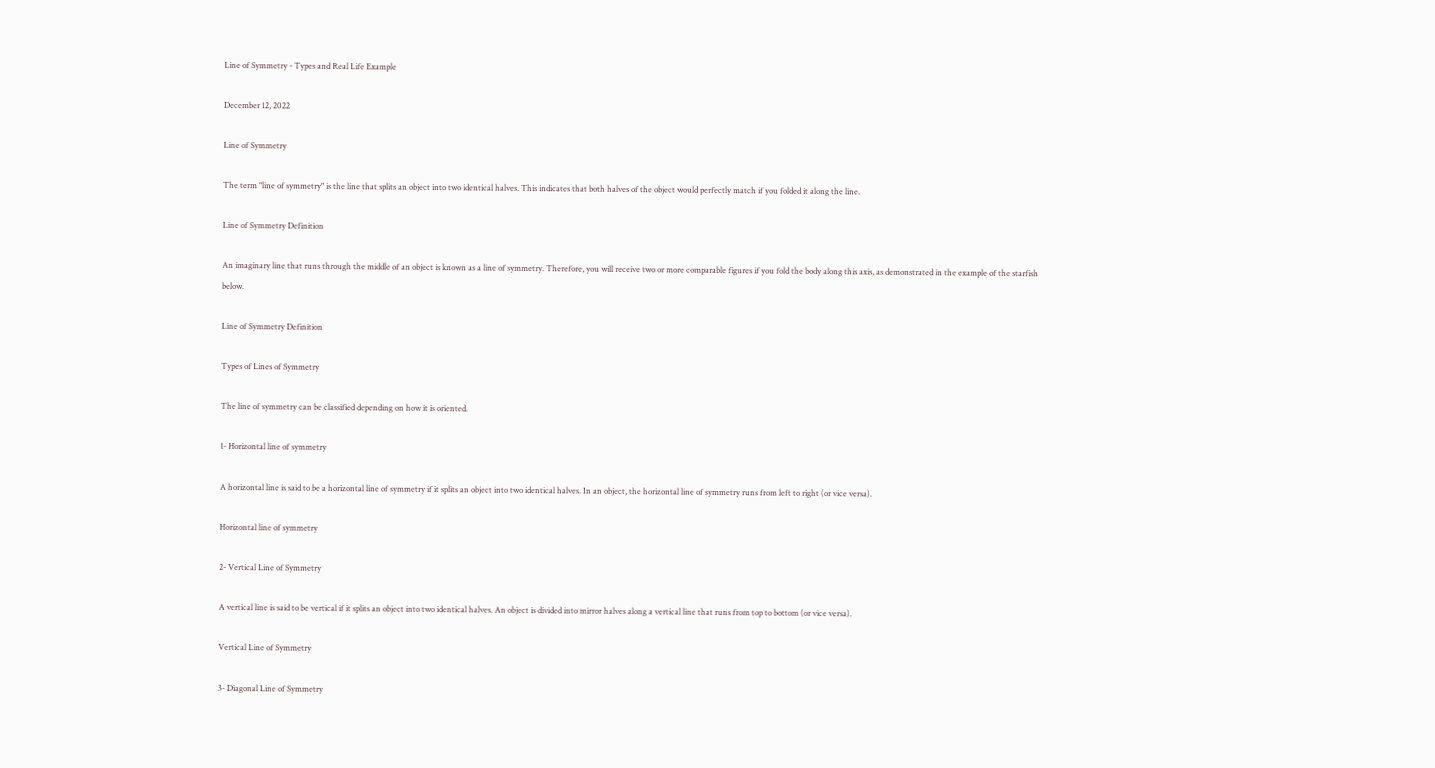Line of Symmetry - Types and Real Life Example

December 12, 2022

Line of Symmetry

The term "line of symmetry" is the line that splits an object into two identical halves. This indicates that both halves of the object would perfectly match if you folded it along the line.

Line of Symmetry Definition

An imaginary line that runs through the middle of an object is known as a line of symmetry. Therefore, you will receive two or more comparable figures if you fold the body along this axis, as demonstrated in the example of the starfish below.

Line of Symmetry Definition

Types of Lines of Symmetry

The line of symmetry can be classified depending on how it is oriented.

1- Horizontal line of symmetry

A horizontal line is said to be a horizontal line of symmetry if it splits an object into two identical halves. In an object, the horizontal line of symmetry runs from left to right (or vice versa).

Horizontal line of symmetry

2- Vertical Line of Symmetry

A vertical line is said to be vertical if it splits an object into two identical halves. An object is divided into mirror halves along a vertical line that runs from top to bottom (or vice versa).

Vertical Line of Symmetry

3- Diagonal Line of Symmetry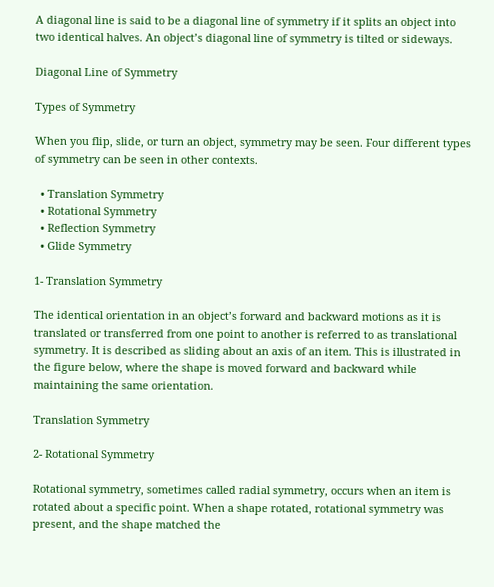A diagonal line is said to be a diagonal line of symmetry if it splits an object into two identical halves. An object’s diagonal line of symmetry is tilted or sideways.

Diagonal Line of Symmetry

Types of Symmetry

When you flip, slide, or turn an object, symmetry may be seen. Four different types of symmetry can be seen in other contexts.

  • Translation Symmetry
  • Rotational Symmetry
  • Reflection Symmetry
  • Glide Symmetry

1- Translation Symmetry

The identical orientation in an object’s forward and backward motions as it is translated or transferred from one point to another is referred to as translational symmetry. It is described as sliding about an axis of an item. This is illustrated in the figure below, where the shape is moved forward and backward while maintaining the same orientation.

Translation Symmetry

2- Rotational Symmetry

Rotational symmetry, sometimes called radial symmetry, occurs when an item is rotated about a specific point. When a shape rotated, rotational symmetry was present, and the shape matched the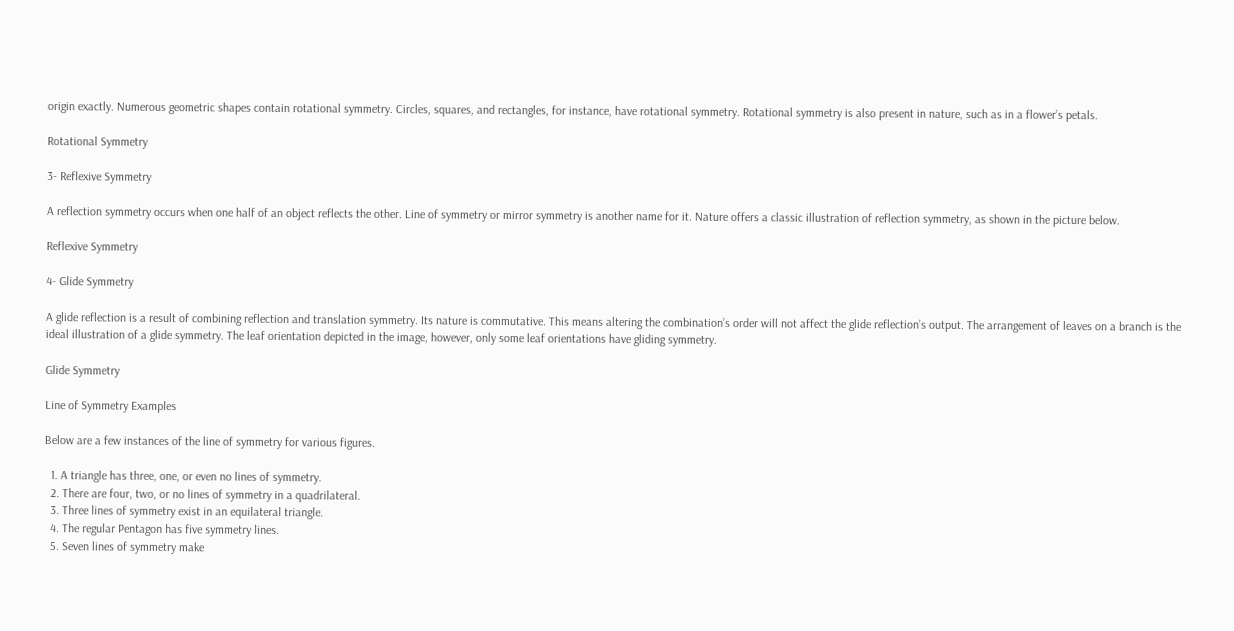origin exactly. Numerous geometric shapes contain rotational symmetry. Circles, squares, and rectangles, for instance, have rotational symmetry. Rotational symmetry is also present in nature, such as in a flower’s petals.

Rotational Symmetry

3- Reflexive Symmetry

A reflection symmetry occurs when one half of an object reflects the other. Line of symmetry or mirror symmetry is another name for it. Nature offers a classic illustration of reflection symmetry, as shown in the picture below.

Reflexive Symmetry

4- Glide Symmetry

A glide reflection is a result of combining reflection and translation symmetry. Its nature is commutative. This means altering the combination’s order will not affect the glide reflection’s output. The arrangement of leaves on a branch is the ideal illustration of a glide symmetry. The leaf orientation depicted in the image, however, only some leaf orientations have gliding symmetry.

Glide Symmetry

Line of Symmetry Examples

Below are a few instances of the line of symmetry for various figures.

  1. A triangle has three, one, or even no lines of symmetry.
  2. There are four, two, or no lines of symmetry in a quadrilateral.
  3. Three lines of symmetry exist in an equilateral triangle.
  4. The regular Pentagon has five symmetry lines.
  5. Seven lines of symmetry make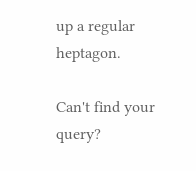up a regular heptagon.

Can't find your query?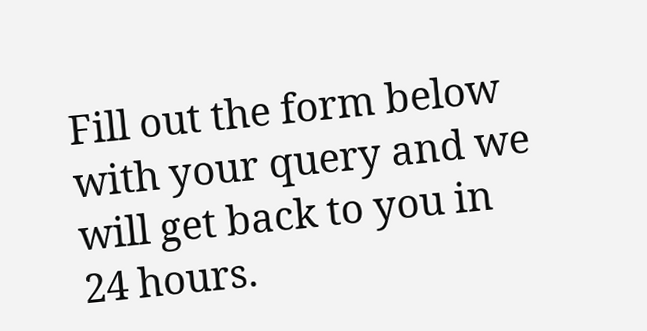Fill out the form below with your query and we will get back to you in 24 hours.